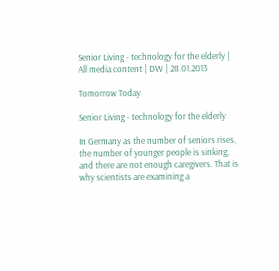Senior Living - technology for the elderly | All media content | DW | 28.01.2013

Tomorrow Today

Senior Living - technology for the elderly

In Germany as the number of seniors rises, the number of younger people is sinking, and there are not enough caregivers. That is why scientists are examining a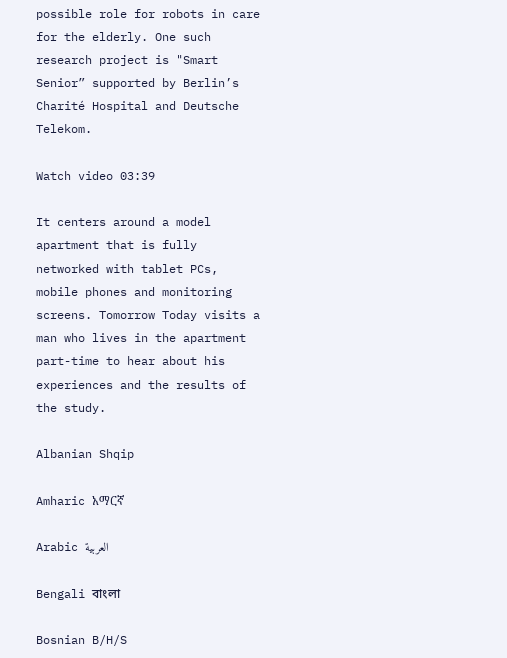possible role for robots in care for the elderly. One such research project is "Smart Senior” supported by Berlin’s Charité Hospital and Deutsche Telekom.

Watch video 03:39

It centers around a model apartment that is fully networked with tablet PCs, mobile phones and monitoring screens. Tomorrow Today visits a man who lives in the apartment part-time to hear about his experiences and the results of the study.

Albanian Shqip

Amharic አማርኛ

Arabic العربية

Bengali বাংলা

Bosnian B/H/S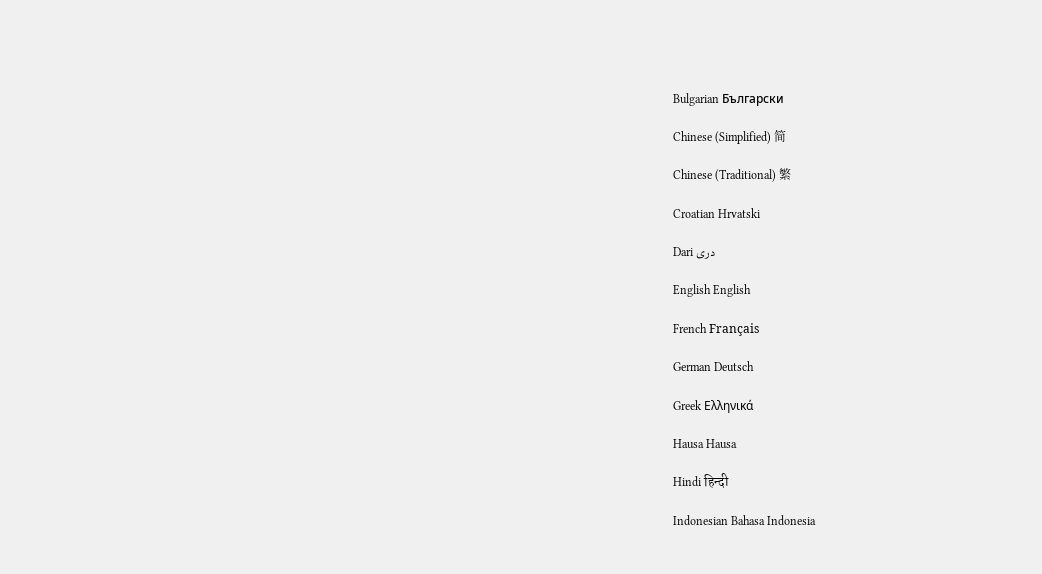Bulgarian Български

Chinese (Simplified) 简

Chinese (Traditional) 繁

Croatian Hrvatski

Dari دری

English English

French Français

German Deutsch

Greek Ελληνικά

Hausa Hausa

Hindi हिन्दी

Indonesian Bahasa Indonesia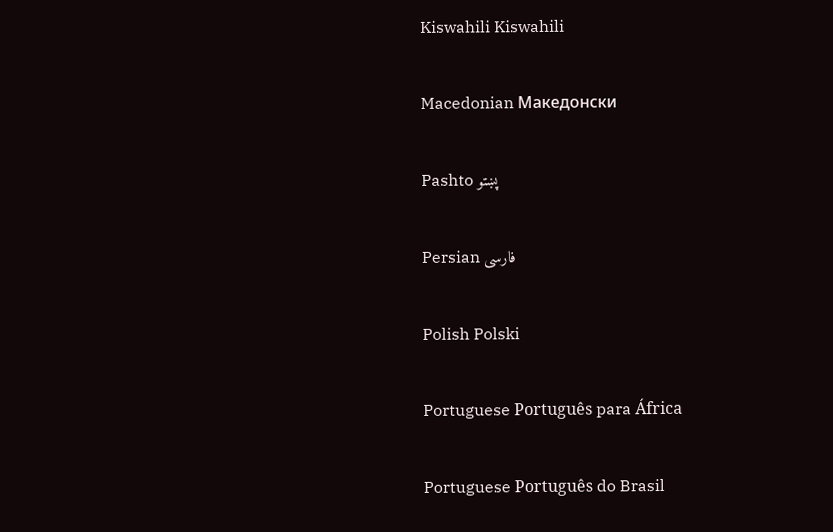Kiswahili Kiswahili

Macedonian Македонски

Pashto پښتو

Persian فارسی

Polish Polski

Portuguese Português para África

Portuguese Português do Brasil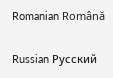Romanian Română

Russian Русский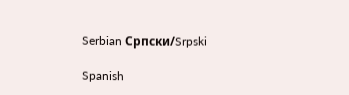Serbian Српски/Srpski

Spanish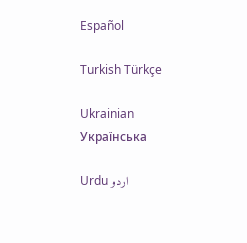Español

Turkish Türkçe

Ukrainian Українська

Urdu اردو